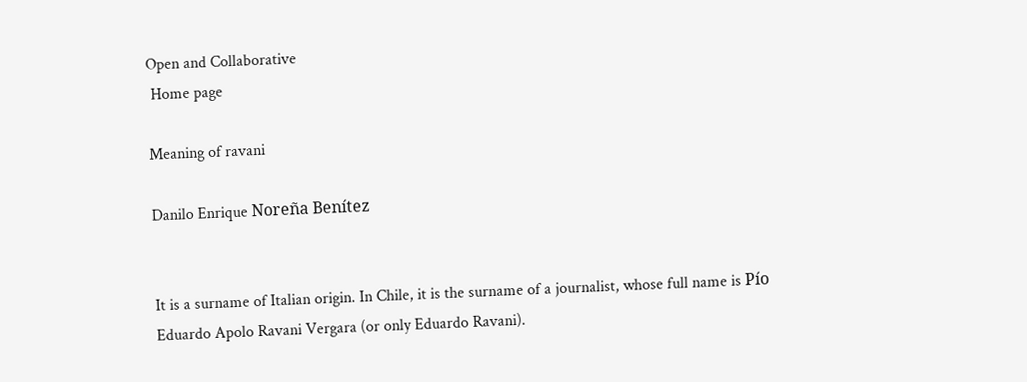Open and Collaborative
 Home page

Meaning of ravani

Danilo Enrique Noreña Benítez


It is a surname of Italian origin. In Chile, it is the surname of a journalist, whose full name is Pío Eduardo Apolo Ravani Vergara (or only Eduardo Ravani).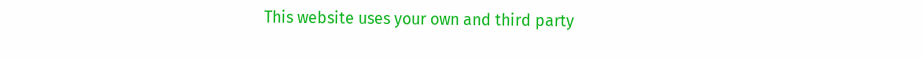This website uses your own and third party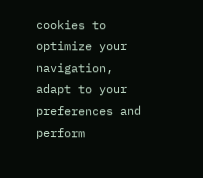cookies to optimize your navigation, adapt to your preferences and perform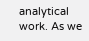analytical work. As we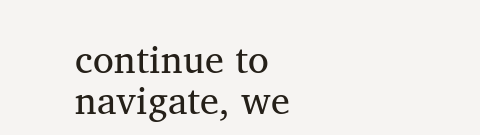continue to navigate, we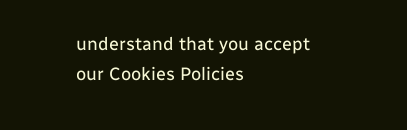understand that you accept our Cookies Policies